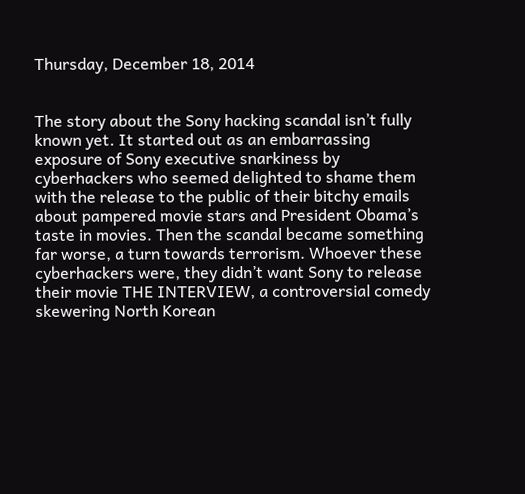Thursday, December 18, 2014


The story about the Sony hacking scandal isn’t fully known yet. It started out as an embarrassing exposure of Sony executive snarkiness by cyberhackers who seemed delighted to shame them with the release to the public of their bitchy emails about pampered movie stars and President Obama’s taste in movies. Then the scandal became something far worse, a turn towards terrorism. Whoever these cyberhackers were, they didn’t want Sony to release their movie THE INTERVIEW, a controversial comedy skewering North Korean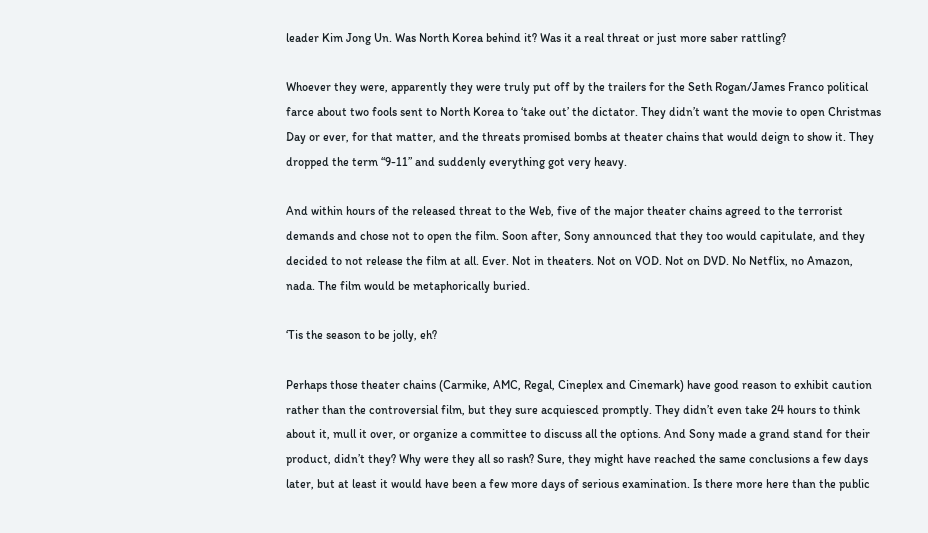leader Kim Jong Un. Was North Korea behind it? Was it a real threat or just more saber rattling?

Whoever they were, apparently they were truly put off by the trailers for the Seth Rogan/James Franco political farce about two fools sent to North Korea to ‘take out’ the dictator. They didn’t want the movie to open Christmas Day or ever, for that matter, and the threats promised bombs at theater chains that would deign to show it. They dropped the term “9-11” and suddenly everything got very heavy.

And within hours of the released threat to the Web, five of the major theater chains agreed to the terrorist demands and chose not to open the film. Soon after, Sony announced that they too would capitulate, and they decided to not release the film at all. Ever. Not in theaters. Not on VOD. Not on DVD. No Netflix, no Amazon, nada. The film would be metaphorically buried.

‘Tis the season to be jolly, eh?

Perhaps those theater chains (Carmike, AMC, Regal, Cineplex and Cinemark) have good reason to exhibit caution rather than the controversial film, but they sure acquiesced promptly. They didn’t even take 24 hours to think about it, mull it over, or organize a committee to discuss all the options. And Sony made a grand stand for their product, didn’t they? Why were they all so rash? Sure, they might have reached the same conclusions a few days later, but at least it would have been a few more days of serious examination. Is there more here than the public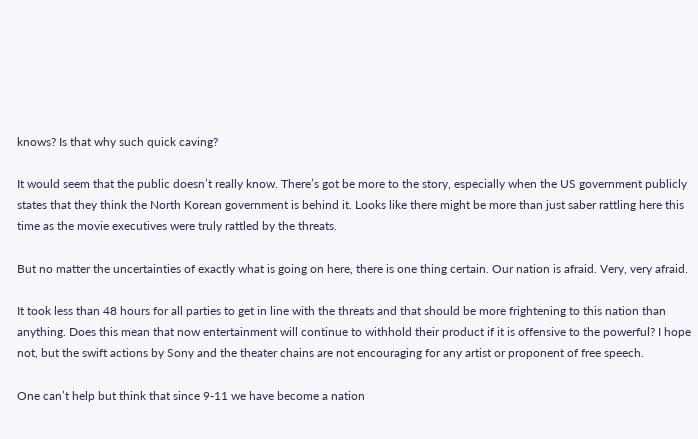knows? Is that why such quick caving?

It would seem that the public doesn’t really know. There’s got be more to the story, especially when the US government publicly states that they think the North Korean government is behind it. Looks like there might be more than just saber rattling here this time as the movie executives were truly rattled by the threats.

But no matter the uncertainties of exactly what is going on here, there is one thing certain. Our nation is afraid. Very, very afraid.

It took less than 48 hours for all parties to get in line with the threats and that should be more frightening to this nation than anything. Does this mean that now entertainment will continue to withhold their product if it is offensive to the powerful? I hope not, but the swift actions by Sony and the theater chains are not encouraging for any artist or proponent of free speech.

One can’t help but think that since 9-11 we have become a nation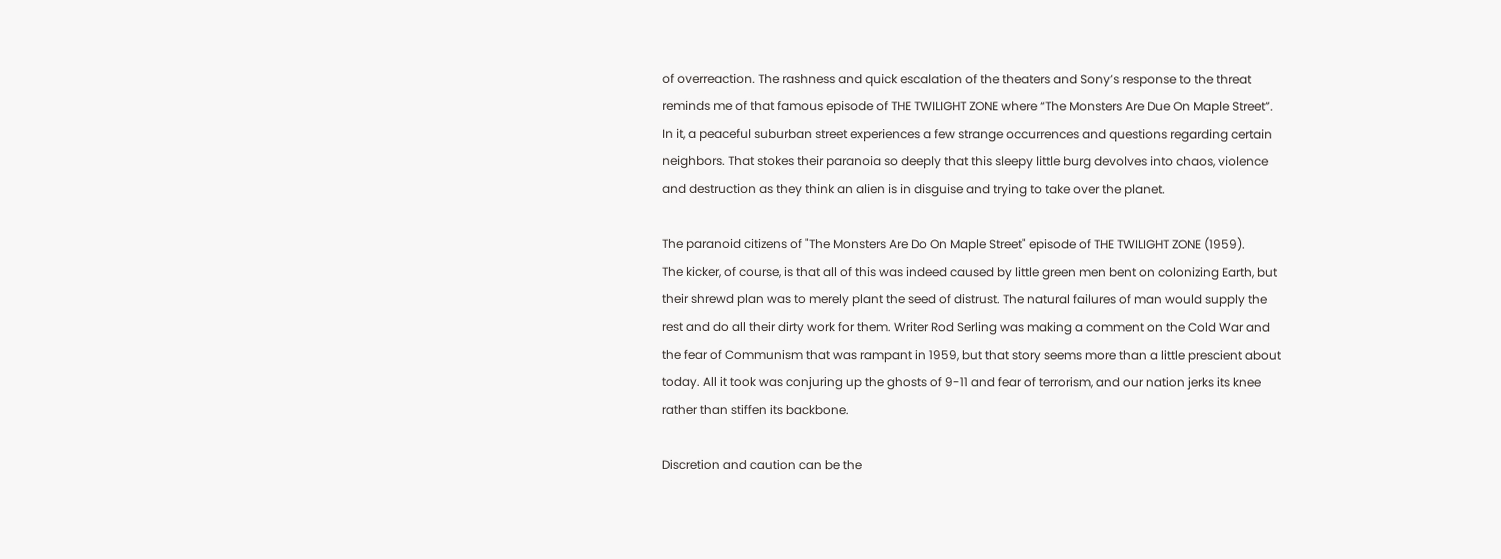of overreaction. The rashness and quick escalation of the theaters and Sony’s response to the threat reminds me of that famous episode of THE TWILIGHT ZONE where “The Monsters Are Due On Maple Street”. In it, a peaceful suburban street experiences a few strange occurrences and questions regarding certain neighbors. That stokes their paranoia so deeply that this sleepy little burg devolves into chaos, violence and destruction as they think an alien is in disguise and trying to take over the planet.

The paranoid citizens of "The Monsters Are Do On Maple Street" episode of THE TWILIGHT ZONE (1959).
The kicker, of course, is that all of this was indeed caused by little green men bent on colonizing Earth, but their shrewd plan was to merely plant the seed of distrust. The natural failures of man would supply the rest and do all their dirty work for them. Writer Rod Serling was making a comment on the Cold War and the fear of Communism that was rampant in 1959, but that story seems more than a little prescient about today. All it took was conjuring up the ghosts of 9-11 and fear of terrorism, and our nation jerks its knee rather than stiffen its backbone.

Discretion and caution can be the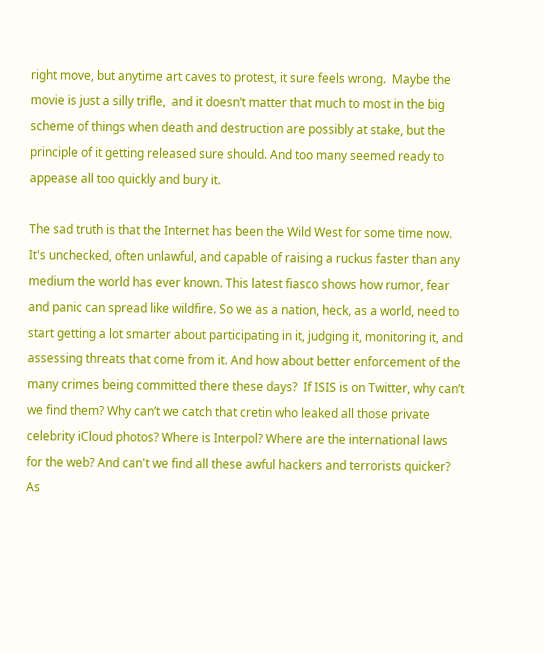right move, but anytime art caves to protest, it sure feels wrong.  Maybe the movie is just a silly trifle,  and it doesn’t matter that much to most in the big scheme of things when death and destruction are possibly at stake, but the principle of it getting released sure should. And too many seemed ready to appease all too quickly and bury it.

The sad truth is that the Internet has been the Wild West for some time now. It's unchecked, often unlawful, and capable of raising a ruckus faster than any medium the world has ever known. This latest fiasco shows how rumor, fear and panic can spread like wildfire. So we as a nation, heck, as a world, need to start getting a lot smarter about participating in it, judging it, monitoring it, and assessing threats that come from it. And how about better enforcement of the many crimes being committed there these days?  If ISIS is on Twitter, why can’t we find them? Why can’t we catch that cretin who leaked all those private celebrity iCloud photos? Where is Interpol? Where are the international laws for the web? And can't we find all these awful hackers and terrorists quicker? As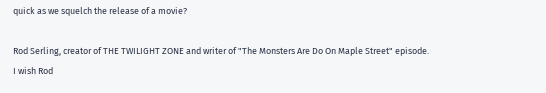quick as we squelch the release of a movie?

Rod Serling, creator of THE TWILIGHT ZONE and writer of "The Monsters Are Do On Maple Street" episode.
I wish Rod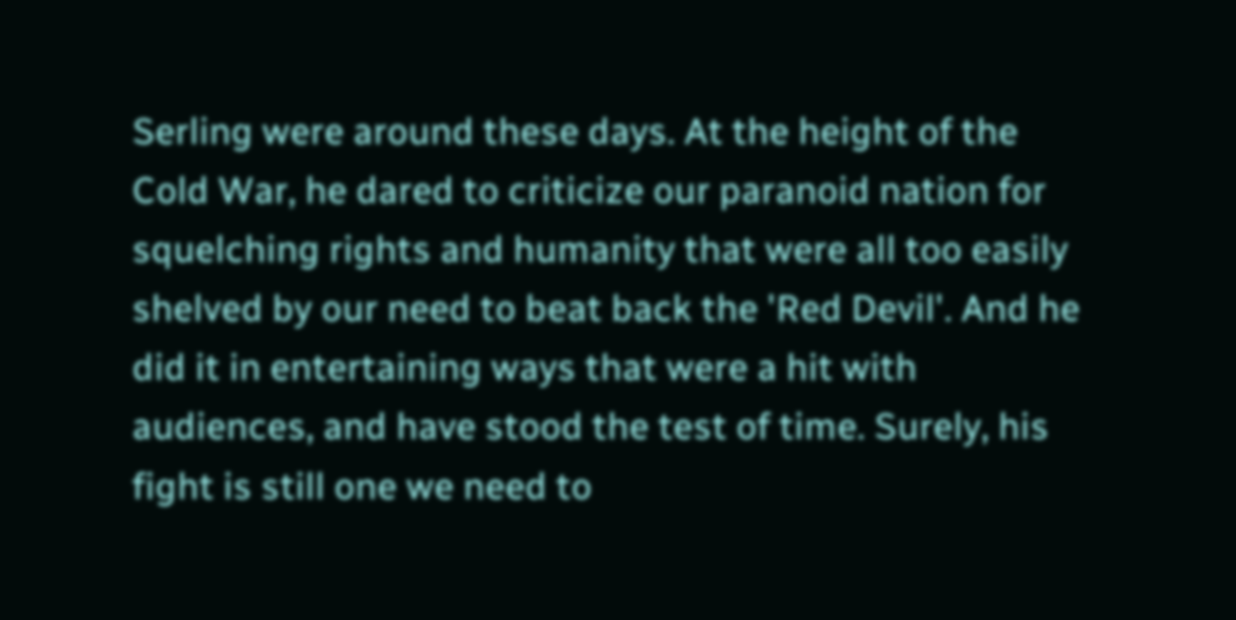Serling were around these days. At the height of the Cold War, he dared to criticize our paranoid nation for squelching rights and humanity that were all too easily shelved by our need to beat back the 'Red Devil'. And he did it in entertaining ways that were a hit with audiences, and have stood the test of time. Surely, his fight is still one we need to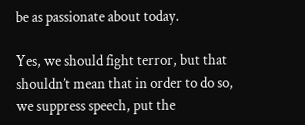be as passionate about today.

Yes, we should fight terror, but that shouldn’t mean that in order to do so, we suppress speech, put the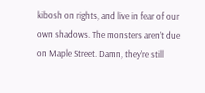kibosh on rights, and live in fear of our own shadows. The monsters aren’t due on Maple Street. Damn, they’re still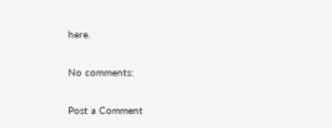here.

No comments:

Post a Comment